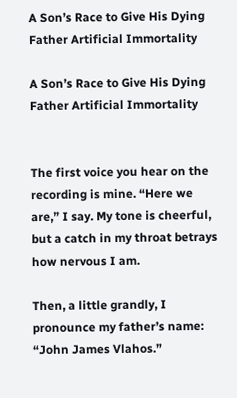A Son’s Race to Give His Dying Father Artificial Immortality

A Son’s Race to Give His Dying Father Artificial Immortality


The first voice you hear on the recording is mine. “Here we are,” I say. My tone is cheerful, but a catch in my throat betrays how nervous I am.

Then, a little grandly, I pronounce my father’s name: “John James Vlahos.”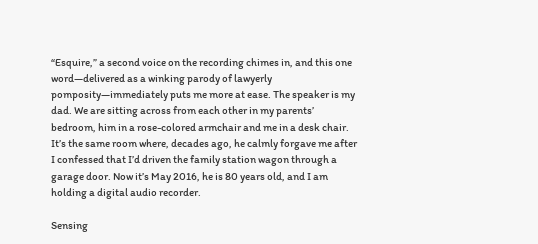“Esquire,” a second voice on the recording chimes in, and this one word—delivered as a winking parody of lawyerly pomposity—immediately puts me more at ease. The speaker is my dad. We are sitting across from each other in my parents’ bedroom, him in a rose-colored armchair and me in a desk chair. It’s the same room where, decades ago, he calmly forgave me after I confessed that I’d driven the family station wagon through a garage door. Now it’s May 2016, he is 80 years old, and I am holding a digital audio recorder.

Sensing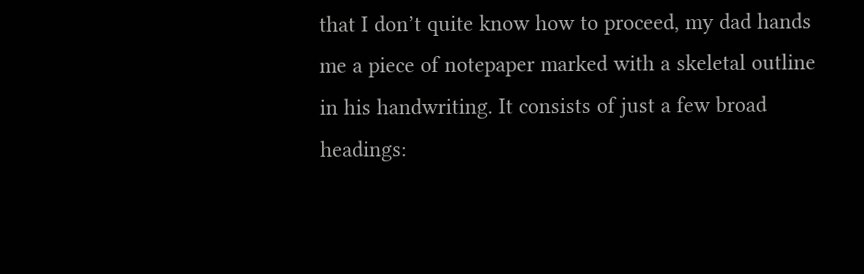that I don’t quite know how to proceed, my dad hands me a piece of notepaper marked with a skeletal outline in his handwriting. It consists of just a few broad headings: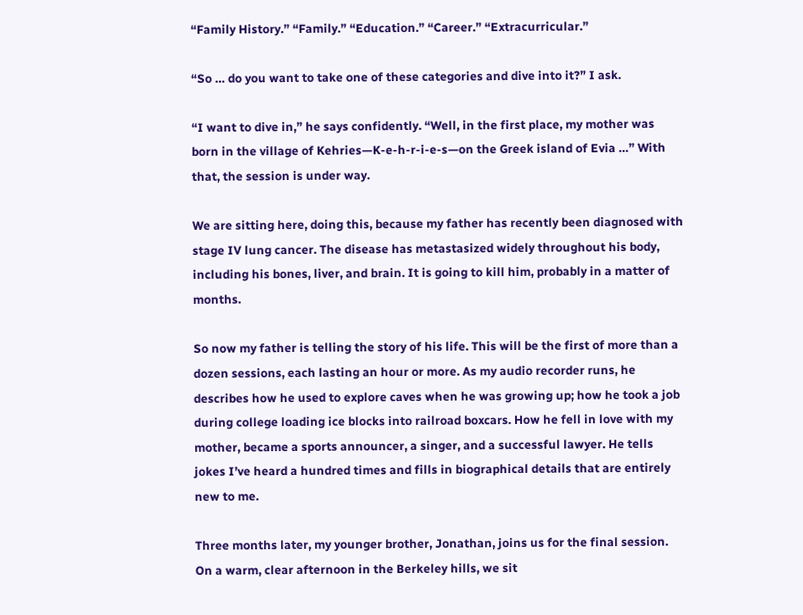“Family History.” “Family.” “Education.” “Career.” “Extracurricular.”

“So … do you want to take one of these categories and dive into it?” I ask.

“I want to dive in,” he says confidently. “Well, in the first place, my mother was born in the village of Kehries—K-e-h-r-i-e-s—on the Greek island of Evia …” With that, the session is under way.

We are sitting here, doing this, because my father has recently been diagnosed with stage IV lung cancer. The disease has metastasized widely throughout his body, including his bones, liver, and brain. It is going to kill him, probably in a matter of months.

So now my father is telling the story of his life. This will be the first of more than a dozen sessions, each lasting an hour or more. As my audio recorder runs, he describes how he used to explore caves when he was growing up; how he took a job during college loading ice blocks into railroad boxcars. How he fell in love with my mother, became a sports announcer, a singer, and a successful lawyer. He tells jokes I’ve heard a hundred times and fills in biographical details that are entirely new to me.

Three months later, my younger brother, Jonathan, joins us for the final session. On a warm, clear afternoon in the Berkeley hills, we sit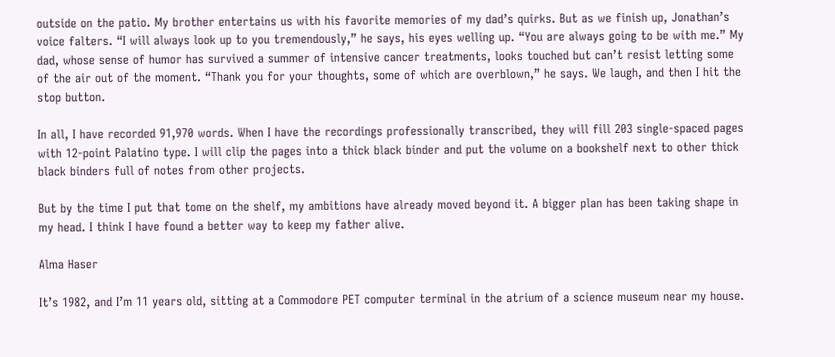outside on the patio. My brother entertains us with his favorite memories of my dad’s quirks. But as we finish up, Jonathan’s voice falters. “I will always look up to you tremendously,” he says, his eyes welling up. “You are always going to be with me.” My dad, whose sense of humor has survived a summer of intensive cancer treatments, looks touched but can’t resist letting some of the air out of the moment. “Thank you for your thoughts, some of which are overblown,” he says. We laugh, and then I hit the stop button.

In all, I have recorded 91,970 words. When I have the recordings professionally transcribed, they will fill 203 single-spaced pages with 12-point Palatino type. I will clip the pages into a thick black binder and put the volume on a bookshelf next to other thick black binders full of notes from other projects.

But by the time I put that tome on the shelf, my ambitions have already moved beyond it. A bigger plan has been taking shape in my head. I think I have found a better way to keep my father alive.

Alma Haser

It’s 1982, and I’m 11 years old, sitting at a Commodore PET computer terminal in the atrium of a science museum near my house.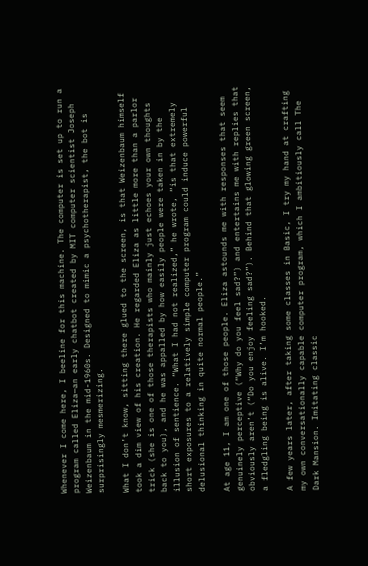Whenever I come here, I beeline for this machine. The computer is set up to run a program called Eliza—an early chatbot created by MIT computer scientist Joseph Weizenbaum in the mid-1960s. Designed to mimic a psychotherapist, the bot is surprisingly mesmerizing.

What I don’t know, sitting there glued to the screen, is that Weizenbaum himself took a dim view of his creation. He regarded Eliza as little more than a parlor trick (she is one of those therapists who mainly just echoes your own thoughts back to you), and he was appalled by how easily people were taken in by the illusion of sentience. “What I had not realized,” he wrote, “is that extremely short exposures to a relatively simple computer program could induce powerful delusional thinking in quite normal people.”

At age 11, I am one of those people. Eliza astounds me with responses that seem genuinely perceptive (“Why do you feel sad?”) and entertains me with replies that obviously aren’t (“Do you enjoy feeling sad?”). Behind that glowing green screen, a fledgling being is alive. I’m hooked.

A few years later, after taking some classes in Basic, I try my hand at crafting my own conversationally capable computer program, which I ambitiously call The Dark Mansion. Imitating classic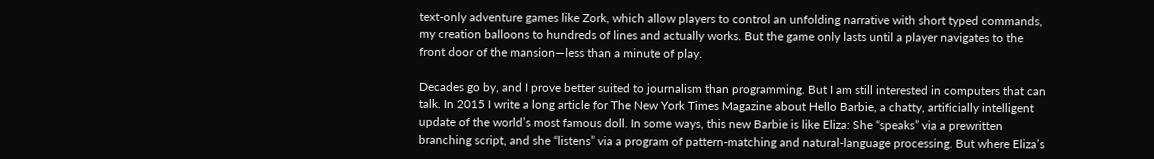text-only adventure games like Zork, which allow players to control an unfolding narrative with short typed commands, my creation balloons to hundreds of lines and actually works. But the game only lasts until a player navigates to the front door of the mansion—less than a minute of play.

Decades go by, and I prove better suited to journalism than programming. But I am still interested in computers that can talk. In 2015 I write a long article for The New York Times Magazine about Hello Barbie, a chatty, artificially intelligent update of the world’s most famous doll. In some ways, this new Barbie is like Eliza: She “speaks” via a prewritten branching script, and she “listens” via a program of pattern-matching and natural-language processing. But where Eliza’s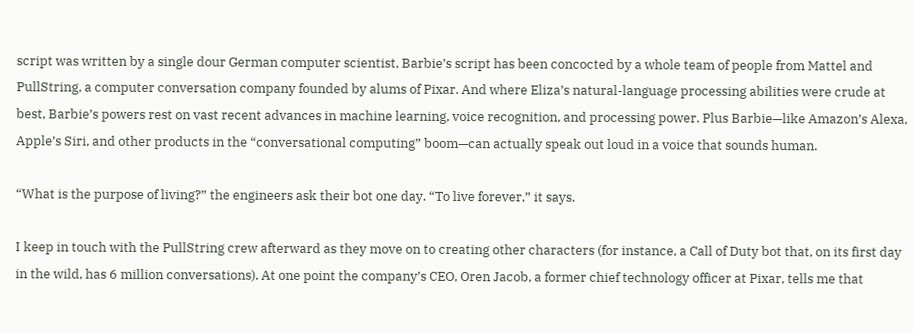script was written by a single dour German computer scientist, Barbie’s script has been concocted by a whole team of people from Mattel and PullString, a computer conversation company founded by alums of Pixar. And where Eliza’s natural-language processing abilities were crude at best, Barbie’s powers rest on vast recent advances in machine learning, voice recognition, and processing power. Plus Barbie—like Amazon’s Alexa, Apple’s Siri, and other products in the “conversational computing” boom—can actually speak out loud in a voice that sounds human.

“What is the purpose of living?” the engineers ask their bot one day. “To live forever,” it says.

I keep in touch with the PullString crew afterward as they move on to creating other characters (for instance, a Call of Duty bot that, on its first day in the wild, has 6 million conversations). At one point the company’s CEO, Oren Jacob, a former chief technology officer at Pixar, tells me that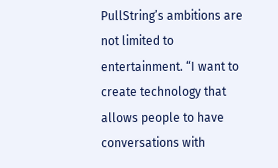PullString’s ambitions are not limited to entertainment. “I want to create technology that allows people to have conversations with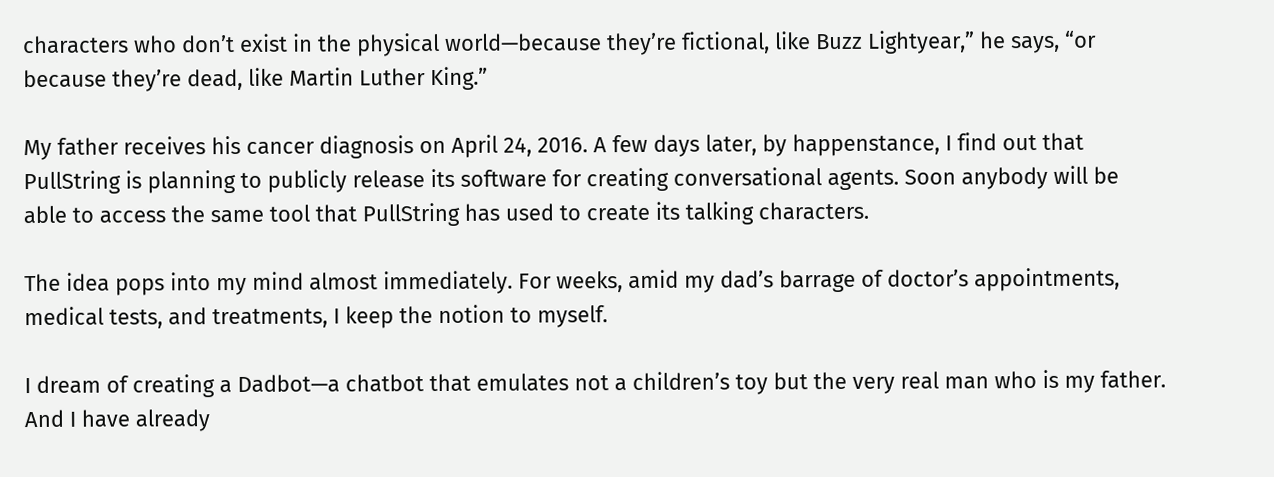characters who don’t exist in the physical world—because they’re fictional, like Buzz Lightyear,” he says, “or because they’re dead, like Martin Luther King.”

My father receives his cancer diagnosis on April 24, 2016. A few days later, by happenstance, I find out that PullString is planning to publicly release its software for creating conversational agents. Soon anybody will be able to access the same tool that PullString has used to create its talking characters.

The idea pops into my mind almost immediately. For weeks, amid my dad’s barrage of doctor’s appointments, medical tests, and treatments, I keep the notion to myself.

I dream of creating a Dadbot—a chatbot that emulates not a children’s toy but the very real man who is my father. And I have already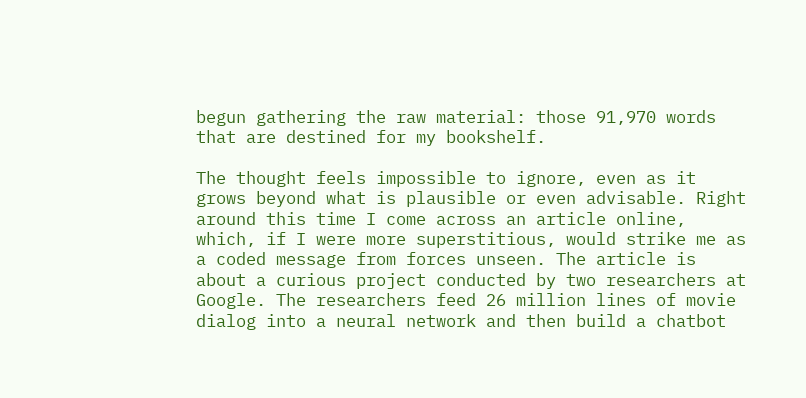begun gathering the raw material: those 91,970 words that are destined for my bookshelf.

The thought feels impossible to ignore, even as it grows beyond what is plausible or even advisable. Right around this time I come across an article online, which, if I were more superstitious, would strike me as a coded message from forces unseen. The article is about a curious project conducted by two researchers at Google. The researchers feed 26 million lines of movie dialog into a neural network and then build a chatbot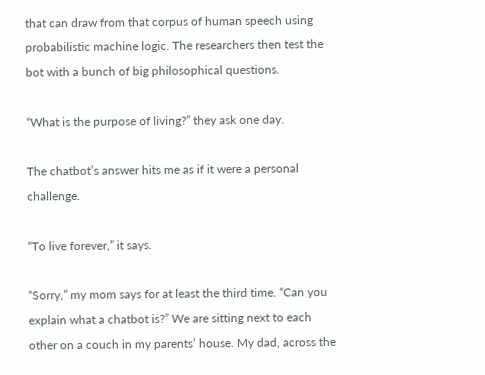that can draw from that corpus of human speech using probabilistic machine logic. The researchers then test the bot with a bunch of big philosophical questions.

“What is the purpose of living?” they ask one day.

The chatbot’s answer hits me as if it were a personal challenge.

“To live forever,” it says.

“Sorry,” my mom says for at least the third time. “Can you explain what a chatbot is?” We are sitting next to each other on a couch in my parents’ house. My dad, across the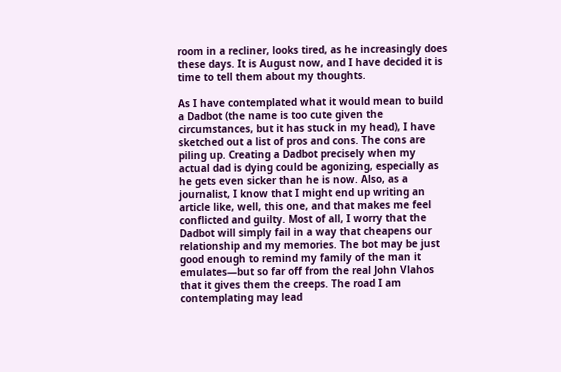room in a recliner, looks tired, as he increasingly does these days. It is August now, and I have decided it is time to tell them about my thoughts.

As I have contemplated what it would mean to build a Dadbot (the name is too cute given the circumstances, but it has stuck in my head), I have sketched out a list of pros and cons. The cons are piling up. Creating a Dadbot precisely when my actual dad is dying could be agonizing, especially as he gets even sicker than he is now. Also, as a journalist, I know that I might end up writing an article like, well, this one, and that makes me feel conflicted and guilty. Most of all, I worry that the Dadbot will simply fail in a way that cheapens our relationship and my memories. The bot may be just good enough to remind my family of the man it emulates—but so far off from the real John Vlahos that it gives them the creeps. The road I am contemplating may lead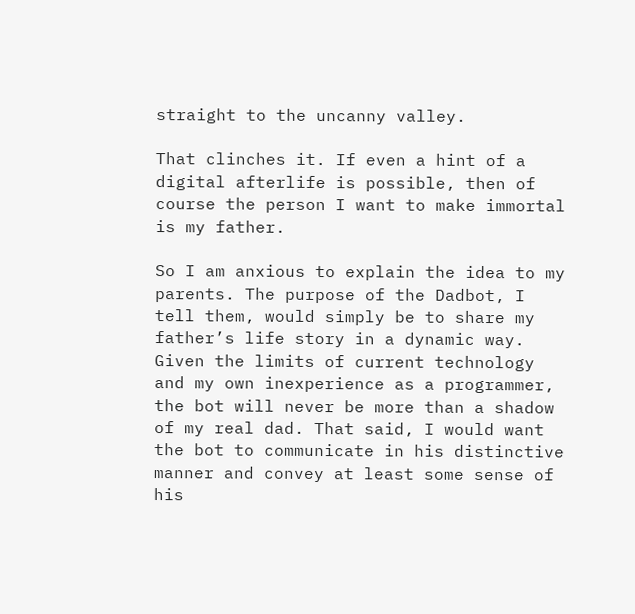straight to the uncanny valley.

That clinches it. If even a hint of a digital afterlife is possible, then of course the person I want to make immortal is my father.

So I am anxious to explain the idea to my parents. The purpose of the Dadbot, I tell them, would simply be to share my father’s life story in a dynamic way. Given the limits of current technology and my own inexperience as a programmer, the bot will never be more than a shadow of my real dad. That said, I would want the bot to communicate in his distinctive manner and convey at least some sense of his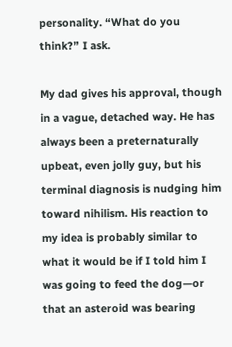personality. “What do you think?” I ask.

My dad gives his approval, though in a vague, detached way. He has always been a preternaturally upbeat, even jolly guy, but his terminal diagnosis is nudging him toward nihilism. His reaction to my idea is probably similar to what it would be if I told him I was going to feed the dog—or that an asteroid was bearing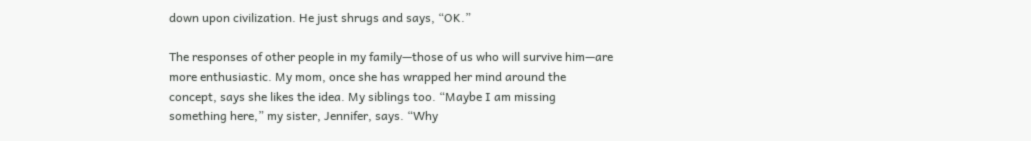down upon civilization. He just shrugs and says, “OK.”

The responses of other people in my family—those of us who will survive him—are more enthusiastic. My mom, once she has wrapped her mind around the concept, says she likes the idea. My siblings too. “Maybe I am missing something here,” my sister, Jennifer, says. “Why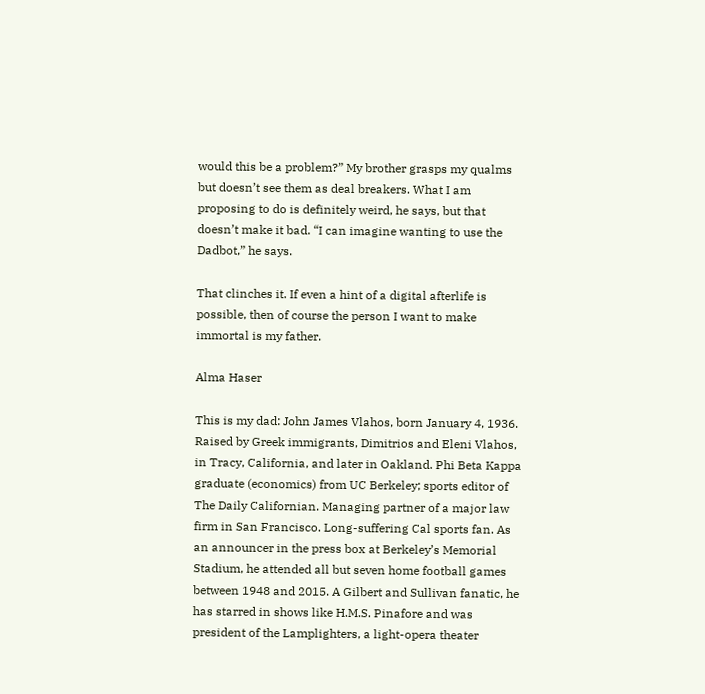would this be a problem?” My brother grasps my qualms but doesn’t see them as deal breakers. What I am proposing to do is definitely weird, he says, but that doesn’t make it bad. “I can imagine wanting to use the Dadbot,” he says.

That clinches it. If even a hint of a digital afterlife is possible, then of course the person I want to make immortal is my father.

Alma Haser

This is my dad: John James Vlahos, born January 4, 1936. Raised by Greek immigrants, Dimitrios and Eleni Vlahos, in Tracy, California, and later in Oakland. Phi Beta Kappa graduate (economics) from UC Berkeley; sports editor of The Daily Californian. Managing partner of a major law firm in San Francisco. Long-suffering Cal sports fan. As an announcer in the press box at Berkeley’s Memorial Stadium, he attended all but seven home football games between 1948 and 2015. A Gilbert and Sullivan fanatic, he has starred in shows like H.M.S. Pinafore and was president of the Lamplighters, a light-opera theater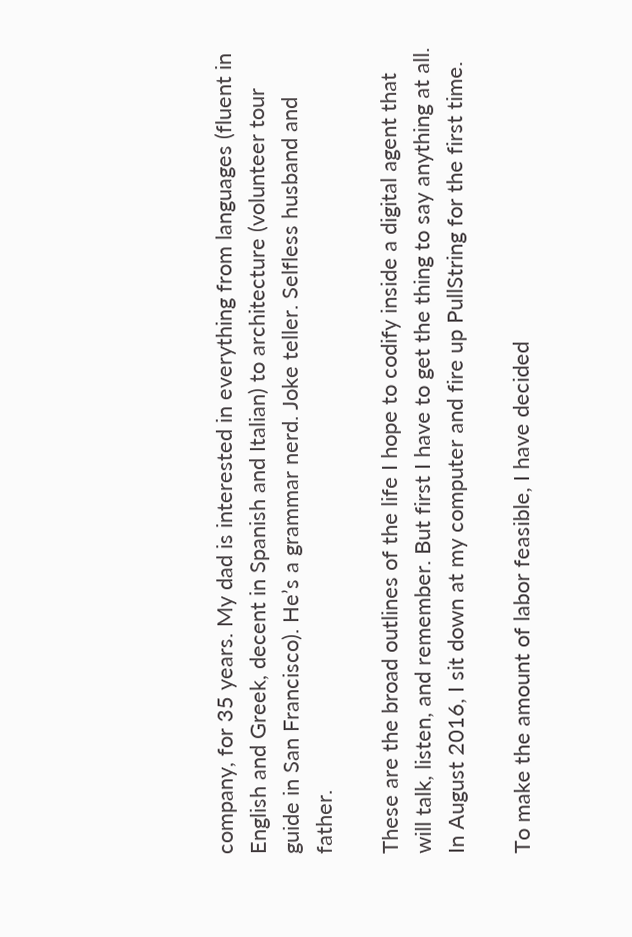company, for 35 years. My dad is interested in everything from languages (fluent in English and Greek, decent in Spanish and Italian) to architecture (volunteer tour guide in San Francisco). He’s a grammar nerd. Joke teller. Selfless husband and father.

These are the broad outlines of the life I hope to codify inside a digital agent that will talk, listen, and remember. But first I have to get the thing to say anything at all. In August 2016, I sit down at my computer and fire up PullString for the first time.

To make the amount of labor feasible, I have decided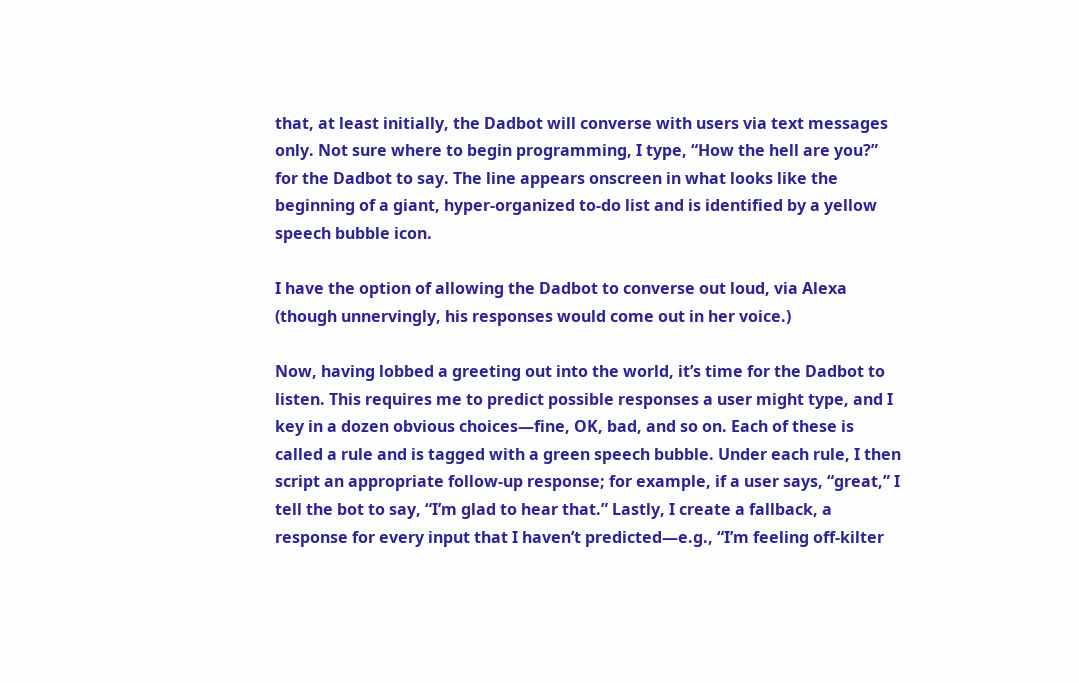that, at least initially, the Dadbot will converse with users via text messages only. Not sure where to begin programming, I type, “How the hell are you?” for the Dadbot to say. The line appears onscreen in what looks like the beginning of a giant, hyper-organized to-do list and is identified by a yellow speech bubble icon.

I have the option of allowing the Dadbot to converse out loud, via Alexa (though unnervingly, his responses would come out in her voice.)

Now, having lobbed a greeting out into the world, it’s time for the Dadbot to listen. This requires me to predict possible responses a user might type, and I key in a dozen obvious choices—fine, OK, bad, and so on. Each of these is called a rule and is tagged with a green speech bubble. Under each rule, I then script an appropriate follow-up response; for example, if a user says, “great,” I tell the bot to say, “I’m glad to hear that.” Lastly, I create a fallback, a response for every input that I haven’t predicted—e.g., “I’m feeling off-kilter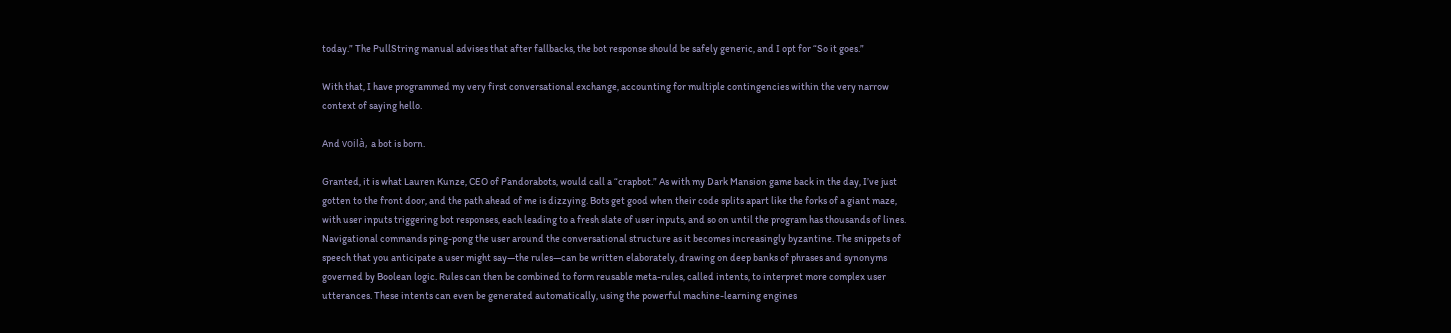today.” The PullString manual advises that after fallbacks, the bot response should be safely generic, and I opt for “So it goes.”

With that, I have programmed my very first conversational exchange, accounting for multiple contingencies within the very narrow context of saying hello.

And voilà, a bot is born.

Granted, it is what Lauren Kunze, CEO of Pandorabots, would call a “crapbot.” As with my Dark Mansion game back in the day, I’ve just gotten to the front door, and the path ahead of me is dizzying. Bots get good when their code splits apart like the forks of a giant maze, with user inputs triggering bot responses, each leading to a fresh slate of user inputs, and so on until the program has thousands of lines. Navigational commands ping-pong the user around the conversational structure as it becomes increasingly byzantine. The snippets of speech that you anticipate a user might say—the rules—can be written elaborately, drawing on deep banks of phrases and synonyms governed by Boolean logic. Rules can then be combined to form reusable meta-rules, called intents, to interpret more complex user utterances. These intents can even be generated automatically, using the powerful machine-learning engines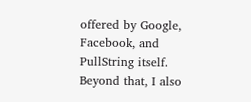offered by Google, Facebook, and PullString itself. Beyond that, I also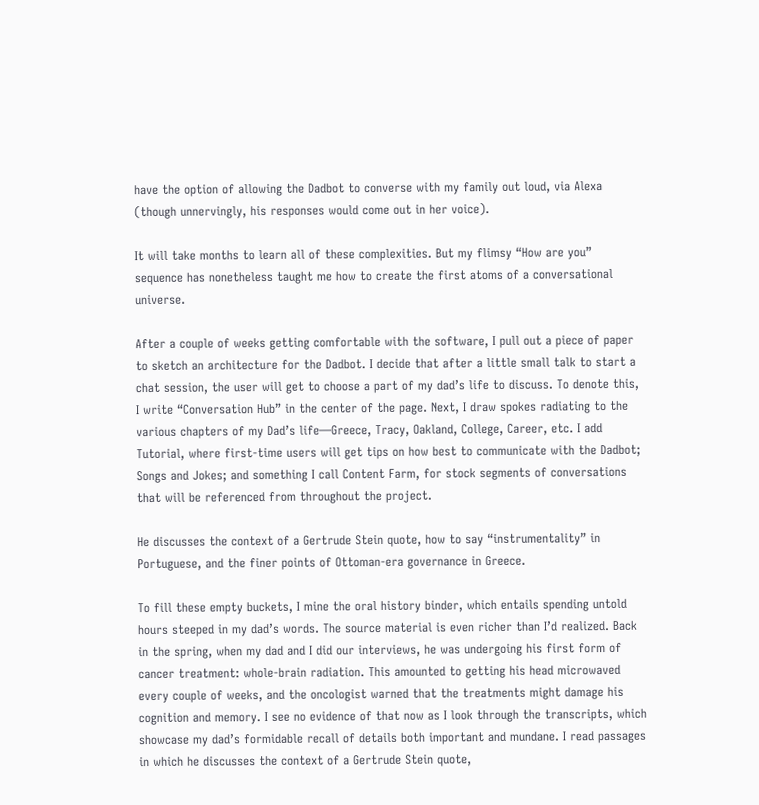have the option of allowing the Dadbot to converse with my family out loud, via Alexa (though unnervingly, his responses would come out in her voice).

It will take months to learn all of these complexities. But my flimsy “How are you” sequence has nonetheless taught me how to create the first atoms of a conversational universe.

After a couple of weeks getting comfortable with the software, I pull out a piece of paper to sketch an architecture for the Dadbot. I decide that after a little small talk to start a chat session, the user will get to choose a part of my dad’s life to discuss. To denote this, I write “Conversation Hub” in the center of the page. Next, I draw spokes radiating to the various chapters of my Dad’s life—Greece, Tracy, Oakland, College, Career, etc. I add Tutorial, where first-time users will get tips on how best to communicate with the Dadbot; Songs and Jokes; and something I call Content Farm, for stock segments of conversations that will be referenced from throughout the project.

He discusses the context of a Gertrude Stein quote, how to say “instrumentality” in Portuguese, and the finer points of Ottoman-era governance in Greece.

To fill these empty buckets, I mine the oral history binder, which entails spending untold hours steeped in my dad’s words. The source material is even richer than I’d realized. Back in the spring, when my dad and I did our interviews, he was undergoing his first form of cancer treatment: whole-brain radiation. This amounted to getting his head microwaved every couple of weeks, and the oncologist warned that the treatments might damage his cognition and memory. I see no evidence of that now as I look through the transcripts, which showcase my dad’s formidable recall of details both important and mundane. I read passages in which he discusses the context of a Gertrude Stein quote,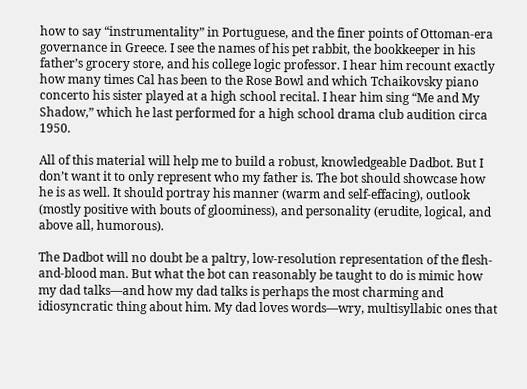how to say “instrumentality” in Portuguese, and the finer points of Ottoman-era governance in Greece. I see the names of his pet rabbit, the bookkeeper in his father’s grocery store, and his college logic professor. I hear him recount exactly how many times Cal has been to the Rose Bowl and which Tchaikovsky piano concerto his sister played at a high school recital. I hear him sing “Me and My Shadow,” which he last performed for a high school drama club audition circa 1950.

All of this material will help me to build a robust, knowledgeable Dadbot. But I don’t want it to only represent who my father is. The bot should showcase how he is as well. It should portray his manner (warm and self-effacing), outlook (mostly positive with bouts of gloominess), and personality (erudite, logical, and above all, humorous).

The Dadbot will no doubt be a paltry, low-resolution representation of the flesh-and-blood man. But what the bot can reasonably be taught to do is mimic how my dad talks—and how my dad talks is perhaps the most charming and idiosyncratic thing about him. My dad loves words—wry, multisyllabic ones that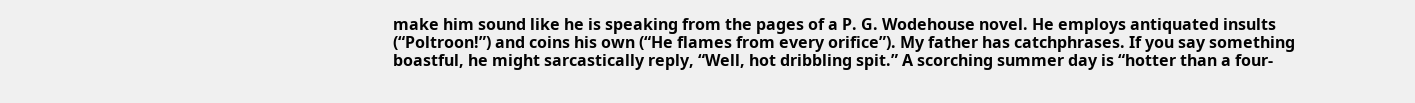make him sound like he is speaking from the pages of a P. G. Wodehouse novel. He employs antiquated insults (“Poltroon!”) and coins his own (“He flames from every orifice”). My father has catchphrases. If you say something boastful, he might sarcastically reply, “Well, hot dribbling spit.” A scorching summer day is “hotter than a four-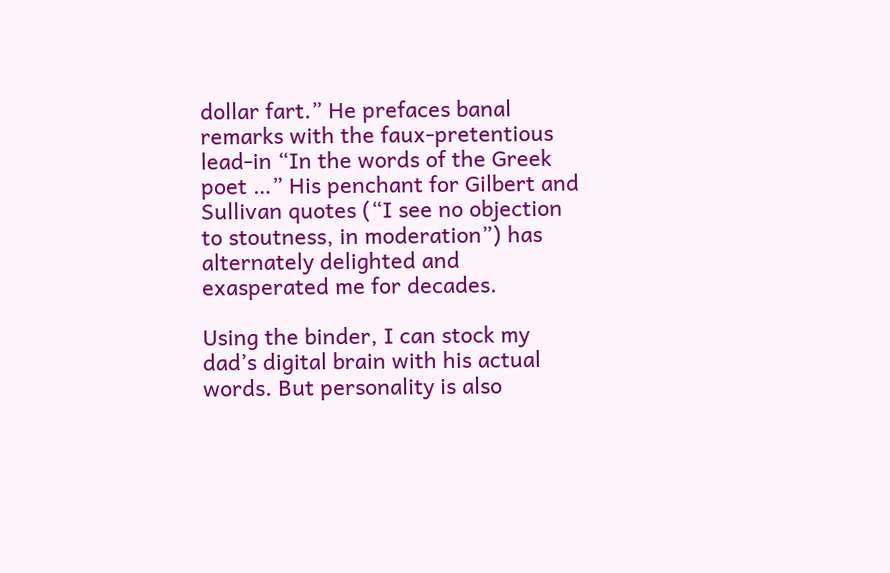dollar fart.” He prefaces banal remarks with the faux-pretentious lead-in “In the words of the Greek poet …” His penchant for Gilbert and Sullivan quotes (“I see no objection to stoutness, in moderation”) has alternately delighted and exasperated me for decades.

Using the binder, I can stock my dad’s digital brain with his actual words. But personality is also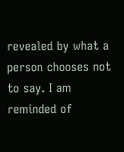revealed by what a person chooses not to say. I am reminded of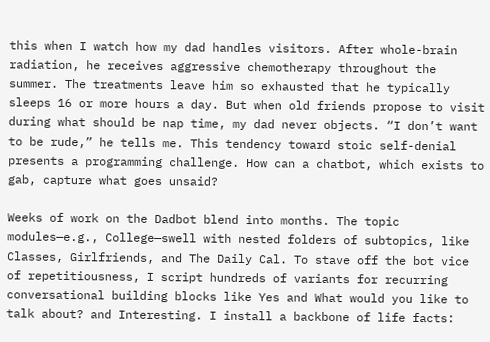this when I watch how my dad handles visitors. After whole-brain radiation, he receives aggressive chemotherapy throughout the summer. The treatments leave him so exhausted that he typically sleeps 16 or more hours a day. But when old friends propose to visit during what should be nap time, my dad never objects. “I don’t want to be rude,” he tells me. This tendency toward stoic self-denial presents a programming challenge. How can a chatbot, which exists to gab, capture what goes unsaid?

Weeks of work on the Dadbot blend into months. The topic modules—e.g., College—swell with nested folders of subtopics, like Classes, Girlfriends, and The Daily Cal. To stave off the bot vice of repetitiousness, I script hundreds of variants for recurring conversational building blocks like Yes and What would you like to talk about? and Interesting. I install a backbone of life facts: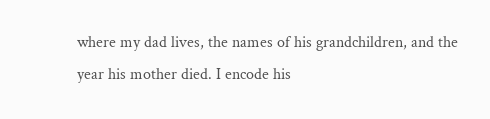where my dad lives, the names of his grandchildren, and the year his mother died. I encode his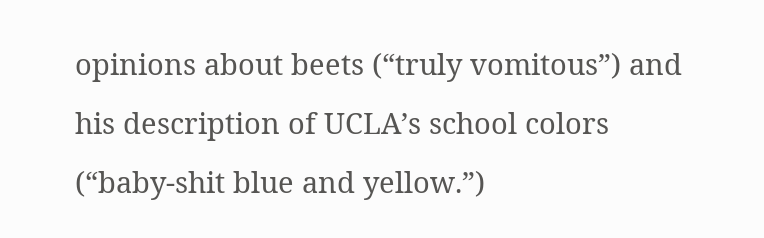opinions about beets (“truly vomitous”) and his description of UCLA’s school colors (“baby-shit blue and yellow.”)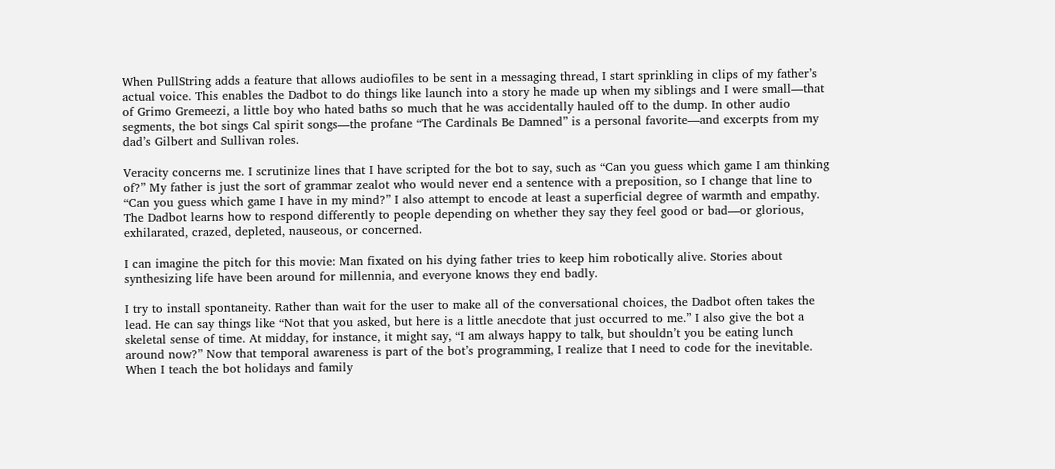When PullString adds a feature that allows audiofiles to be sent in a messaging thread, I start sprinkling in clips of my father’s actual voice. This enables the Dadbot to do things like launch into a story he made up when my siblings and I were small—that of Grimo Gremeezi, a little boy who hated baths so much that he was accidentally hauled off to the dump. In other audio segments, the bot sings Cal spirit songs—the profane “The Cardinals Be Damned” is a personal favorite—and excerpts from my dad’s Gilbert and Sullivan roles.

Veracity concerns me. I scrutinize lines that I have scripted for the bot to say, such as “Can you guess which game I am thinking of?” My father is just the sort of grammar zealot who would never end a sentence with a preposition, so I change that line to “Can you guess which game I have in my mind?” I also attempt to encode at least a superficial degree of warmth and empathy. The Dadbot learns how to respond differently to people depending on whether they say they feel good or bad—or glorious, exhilarated, crazed, depleted, nauseous, or concerned.

I can imagine the pitch for this movie: Man fixated on his dying father tries to keep him robotically alive. Stories about synthesizing life have been around for millennia, and everyone knows they end badly.

I try to install spontaneity. Rather than wait for the user to make all of the conversational choices, the Dadbot often takes the lead. He can say things like “Not that you asked, but here is a little anecdote that just occurred to me.” I also give the bot a skeletal sense of time. At midday, for instance, it might say, “I am always happy to talk, but shouldn’t you be eating lunch around now?” Now that temporal awareness is part of the bot’s programming, I realize that I need to code for the inevitable. When I teach the bot holidays and family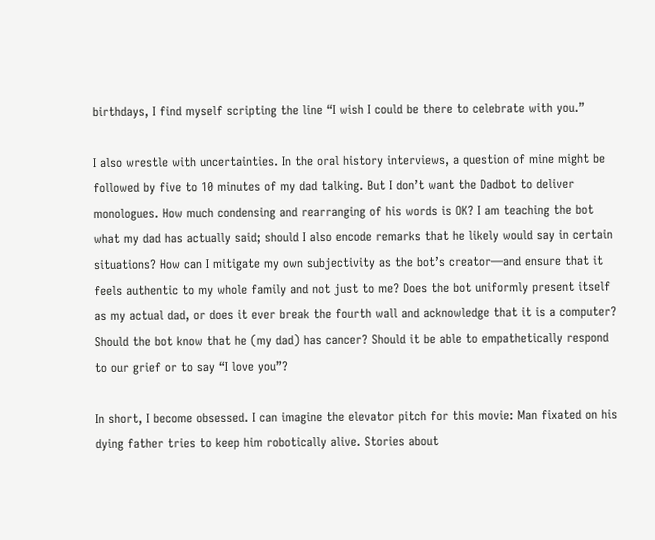birthdays, I find myself scripting the line “I wish I could be there to celebrate with you.”

I also wrestle with uncertainties. In the oral history interviews, a question of mine might be followed by five to 10 minutes of my dad talking. But I don’t want the Dadbot to deliver monologues. How much condensing and rearranging of his words is OK? I am teaching the bot what my dad has actually said; should I also encode remarks that he likely would say in certain situations? How can I mitigate my own subjectivity as the bot’s creator—and ensure that it feels authentic to my whole family and not just to me? Does the bot uniformly present itself as my actual dad, or does it ever break the fourth wall and acknowledge that it is a computer? Should the bot know that he (my dad) has cancer? Should it be able to empathetically respond to our grief or to say “I love you”?

In short, I become obsessed. I can imagine the elevator pitch for this movie: Man fixated on his dying father tries to keep him robotically alive. Stories about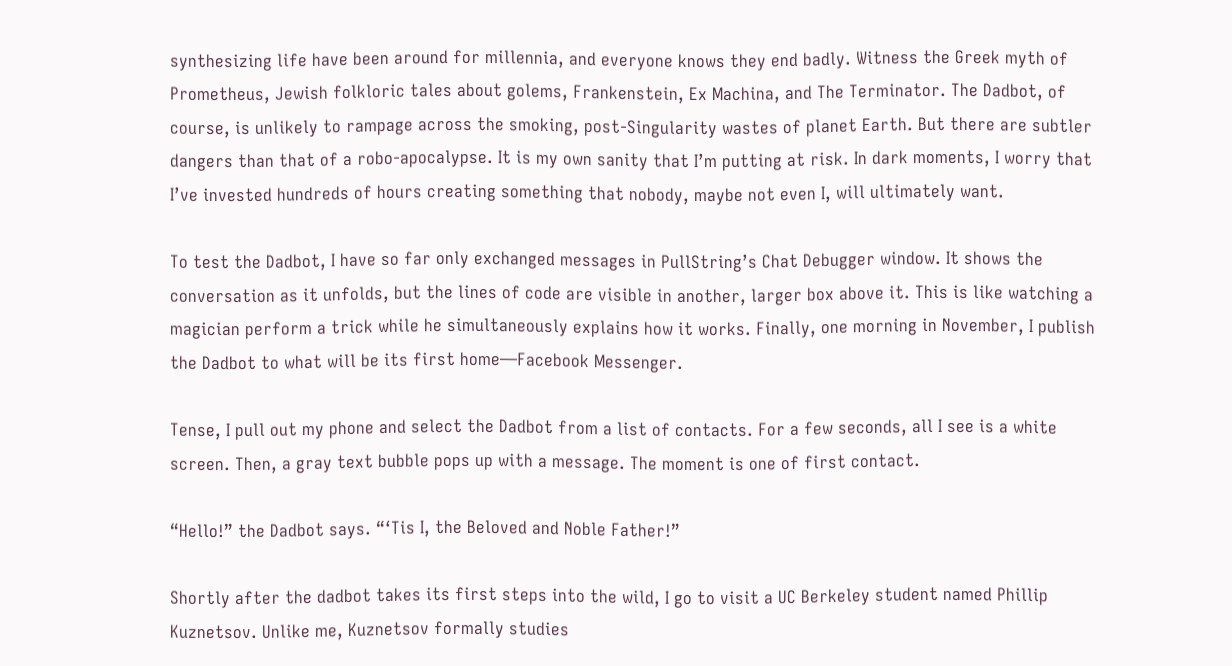synthesizing life have been around for millennia, and everyone knows they end badly. Witness the Greek myth of Prometheus, Jewish folkloric tales about golems, Frankenstein, Ex Machina, and The Terminator. The Dadbot, of course, is unlikely to rampage across the smoking, post-Singularity wastes of planet Earth. But there are subtler dangers than that of a robo-apocalypse. It is my own sanity that I’m putting at risk. In dark moments, I worry that I’ve invested hundreds of hours creating something that nobody, maybe not even I, will ultimately want.

To test the Dadbot, I have so far only exchanged messages in PullString’s Chat Debugger window. It shows the conversation as it unfolds, but the lines of code are visible in another, larger box above it. This is like watching a magician perform a trick while he simultaneously explains how it works. Finally, one morning in November, I publish the Dadbot to what will be its first home—Facebook Messenger.

Tense, I pull out my phone and select the Dadbot from a list of contacts. For a few seconds, all I see is a white screen. Then, a gray text bubble pops up with a message. The moment is one of first contact.

“Hello!” the Dadbot says. “‘Tis I, the Beloved and Noble Father!”

Shortly after the dadbot takes its first steps into the wild, I go to visit a UC Berkeley student named Phillip Kuznetsov. Unlike me, Kuznetsov formally studies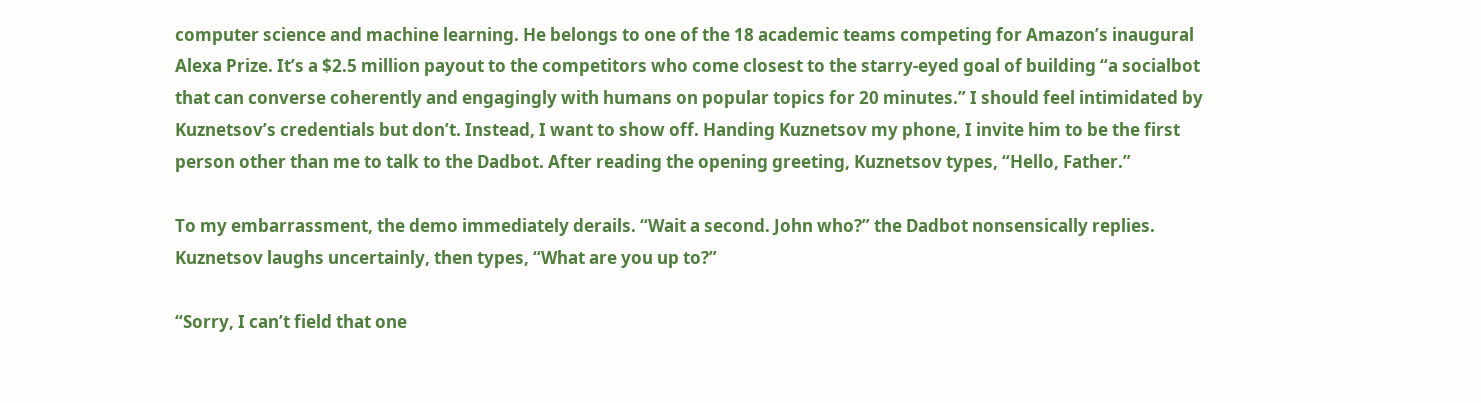computer science and machine learning. He belongs to one of the 18 academic teams competing for Amazon’s inaugural Alexa Prize. It’s a $2.5 million payout to the competitors who come closest to the starry-eyed goal of building “a socialbot that can converse coherently and engagingly with humans on popular topics for 20 minutes.” I should feel intimidated by Kuznetsov’s credentials but don’t. Instead, I want to show off. Handing Kuznetsov my phone, I invite him to be the first person other than me to talk to the Dadbot. After reading the opening greeting, Kuznetsov types, “Hello, Father.”

To my embarrassment, the demo immediately derails. “Wait a second. John who?” the Dadbot nonsensically replies. Kuznetsov laughs uncertainly, then types, “What are you up to?”

“Sorry, I can’t field that one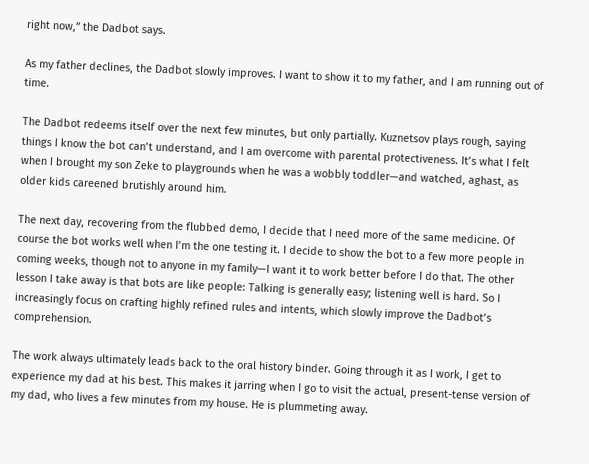right now,” the Dadbot says.

As my father declines, the Dadbot slowly improves. I want to show it to my father, and I am running out of time.

The Dadbot redeems itself over the next few minutes, but only partially. Kuznetsov plays rough, saying things I know the bot can’t understand, and I am overcome with parental protectiveness. It’s what I felt when I brought my son Zeke to playgrounds when he was a wobbly toddler—and watched, aghast, as older kids careened brutishly around him.

The next day, recovering from the flubbed demo, I decide that I need more of the same medicine. Of course the bot works well when I’m the one testing it. I decide to show the bot to a few more people in coming weeks, though not to anyone in my family—I want it to work better before I do that. The other lesson I take away is that bots are like people: Talking is generally easy; listening well is hard. So I increasingly focus on crafting highly refined rules and intents, which slowly improve the Dadbot’s comprehension.

The work always ultimately leads back to the oral history binder. Going through it as I work, I get to experience my dad at his best. This makes it jarring when I go to visit the actual, present-tense version of my dad, who lives a few minutes from my house. He is plummeting away.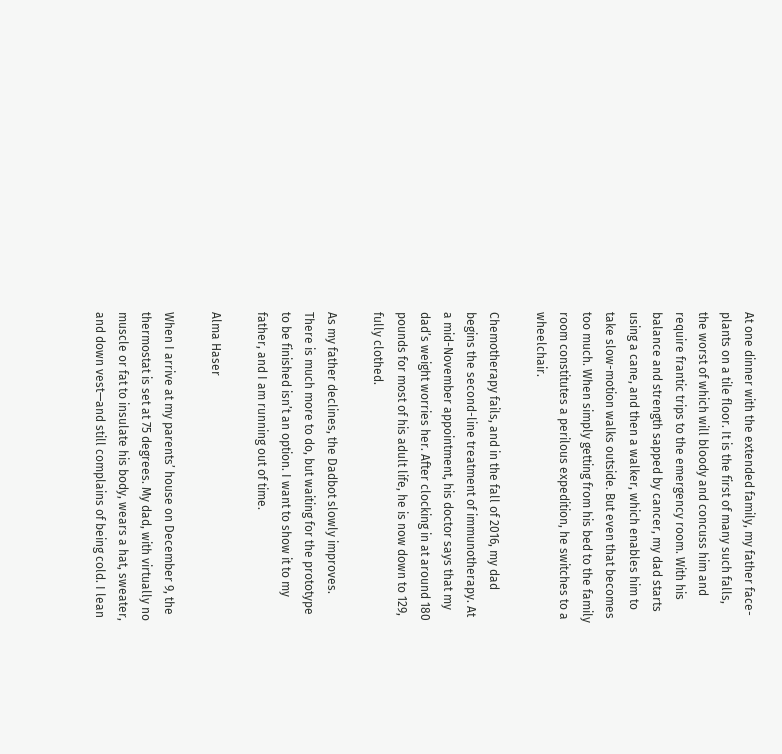At one dinner with the extended family, my father face-plants on a tile floor. It is the first of many such falls, the worst of which will bloody and concuss him and require frantic trips to the emergency room. With his balance and strength sapped by cancer, my dad starts using a cane, and then a walker, which enables him to take slow-motion walks outside. But even that becomes too much. When simply getting from his bed to the family room constitutes a perilous expedition, he switches to a wheelchair.

Chemotherapy fails, and in the fall of 2016, my dad begins the second-line treatment of immunotherapy. At a mid-November appointment, his doctor says that my dad’s weight worries her. After clocking in at around 180 pounds for most of his adult life, he is now down to 129, fully clothed.

As my father declines, the Dadbot slowly improves. There is much more to do, but waiting for the prototype to be finished isn’t an option. I want to show it to my father, and I am running out of time.

Alma Haser

When I arrive at my parents’ house on December 9, the thermostat is set at 75 degrees. My dad, with virtually no muscle or fat to insulate his body, wears a hat, sweater, and down vest—and still complains of being cold. I lean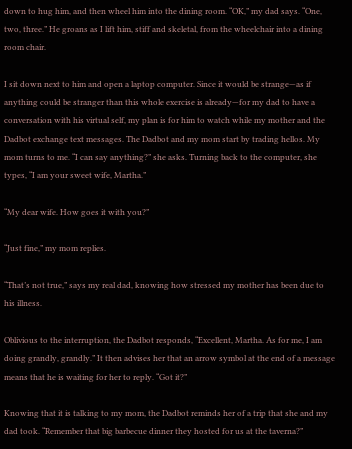down to hug him, and then wheel him into the dining room. “OK,” my dad says. “One, two, three.” He groans as I lift him, stiff and skeletal, from the wheelchair into a dining room chair.

I sit down next to him and open a laptop computer. Since it would be strange—as if anything could be stranger than this whole exercise is already—for my dad to have a conversation with his virtual self, my plan is for him to watch while my mother and the Dadbot exchange text messages. The Dadbot and my mom start by trading hellos. My mom turns to me. “I can say anything?” she asks. Turning back to the computer, she types, “I am your sweet wife, Martha.”

“My dear wife. How goes it with you?”

“Just fine,” my mom replies.

“That’s not true,” says my real dad, knowing how stressed my mother has been due to his illness.

Oblivious to the interruption, the Dadbot responds, “Excellent, Martha. As for me, I am doing grandly, grandly.” It then advises her that an arrow symbol at the end of a message means that he is waiting for her to reply. “Got it?”

Knowing that it is talking to my mom, the Dadbot reminds her of a trip that she and my dad took. “Remember that big barbecue dinner they hosted for us at the taverna?”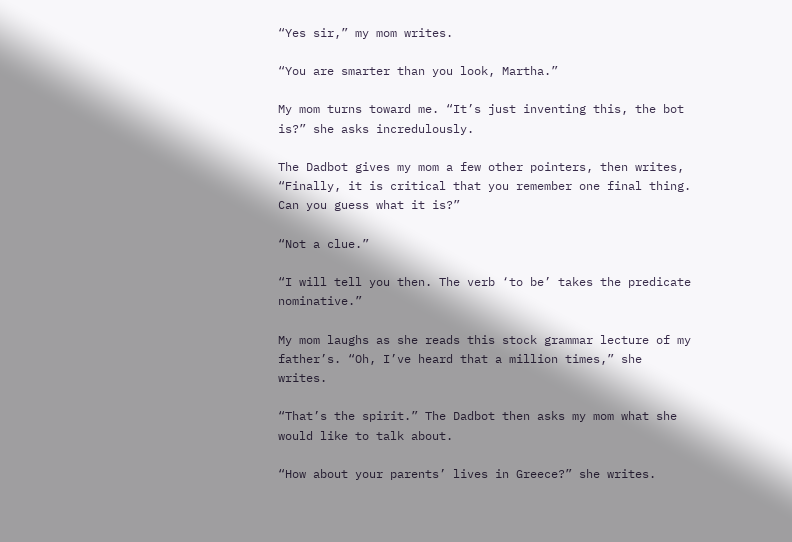“Yes sir,” my mom writes.

“You are smarter than you look, Martha.”

My mom turns toward me. “It’s just inventing this, the bot is?” she asks incredulously.

The Dadbot gives my mom a few other pointers, then writes, “Finally, it is critical that you remember one final thing. Can you guess what it is?”

“Not a clue.”

“I will tell you then. The verb ‘to be’ takes the predicate nominative.”

My mom laughs as she reads this stock grammar lecture of my father’s. “Oh, I’ve heard that a million times,” she writes.

“That’s the spirit.” The Dadbot then asks my mom what she would like to talk about.

“How about your parents’ lives in Greece?” she writes.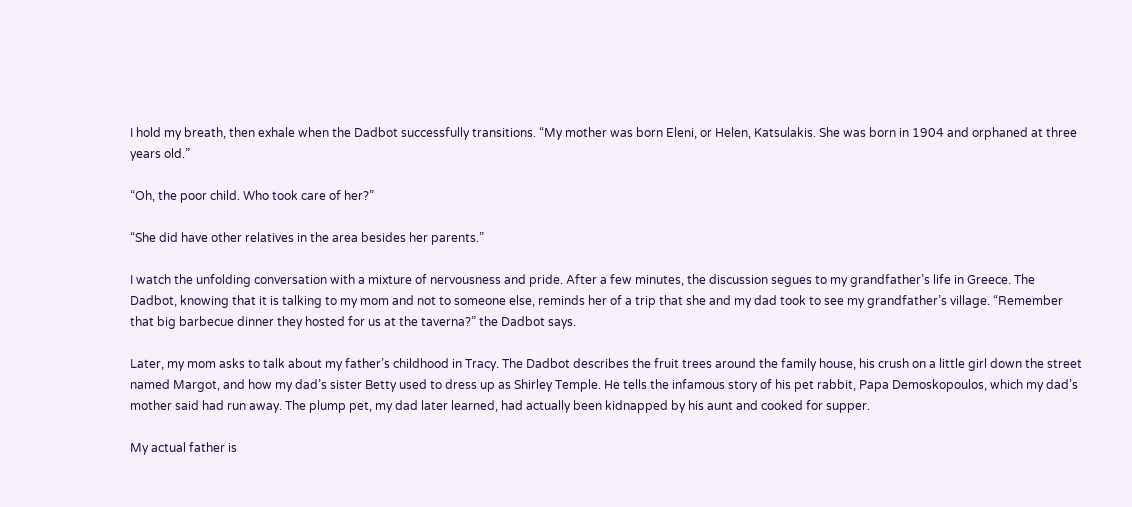I hold my breath, then exhale when the Dadbot successfully transitions. “My mother was born Eleni, or Helen, Katsulakis. She was born in 1904 and orphaned at three years old.”

“Oh, the poor child. Who took care of her?”

“She did have other relatives in the area besides her parents.”

I watch the unfolding conversation with a mixture of nervousness and pride. After a few minutes, the discussion segues to my grandfather’s life in Greece. The Dadbot, knowing that it is talking to my mom and not to someone else, reminds her of a trip that she and my dad took to see my grandfather’s village. “Remember that big barbecue dinner they hosted for us at the taverna?” the Dadbot says.

Later, my mom asks to talk about my father’s childhood in Tracy. The Dadbot describes the fruit trees around the family house, his crush on a little girl down the street named Margot, and how my dad’s sister Betty used to dress up as Shirley Temple. He tells the infamous story of his pet rabbit, Papa Demoskopoulos, which my dad’s mother said had run away. The plump pet, my dad later learned, had actually been kidnapped by his aunt and cooked for supper.

My actual father is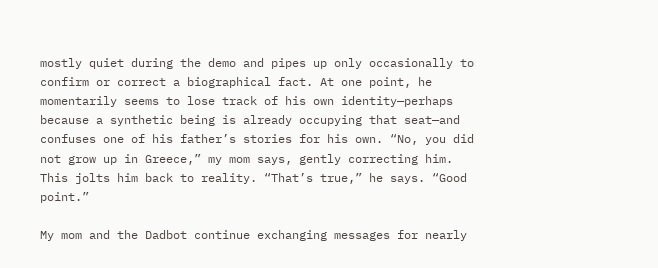mostly quiet during the demo and pipes up only occasionally to confirm or correct a biographical fact. At one point, he momentarily seems to lose track of his own identity—perhaps because a synthetic being is already occupying that seat—and confuses one of his father’s stories for his own. “No, you did not grow up in Greece,” my mom says, gently correcting him. This jolts him back to reality. “That’s true,” he says. “Good point.”

My mom and the Dadbot continue exchanging messages for nearly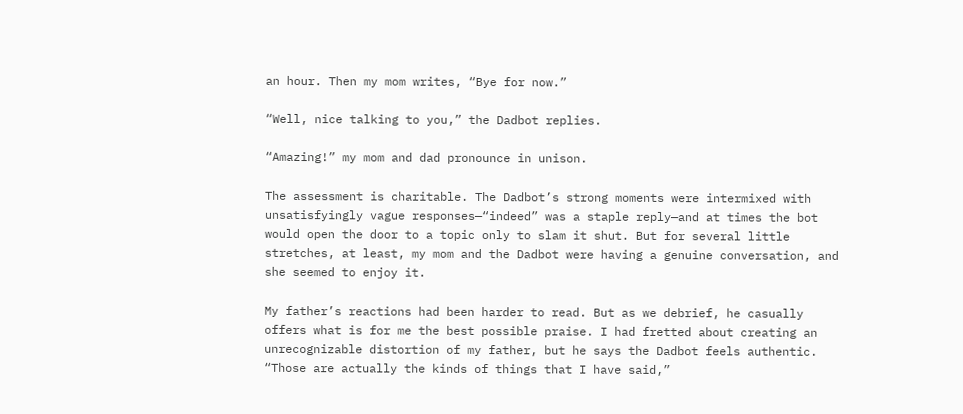an hour. Then my mom writes, “Bye for now.”

“Well, nice talking to you,” the Dadbot replies.

“Amazing!” my mom and dad pronounce in unison.

The assessment is charitable. The Dadbot’s strong moments were intermixed with unsatisfyingly vague responses—“indeed” was a staple reply—and at times the bot would open the door to a topic only to slam it shut. But for several little stretches, at least, my mom and the Dadbot were having a genuine conversation, and she seemed to enjoy it.

My father’s reactions had been harder to read. But as we debrief, he casually offers what is for me the best possible praise. I had fretted about creating an unrecognizable distortion of my father, but he says the Dadbot feels authentic. “Those are actually the kinds of things that I have said,”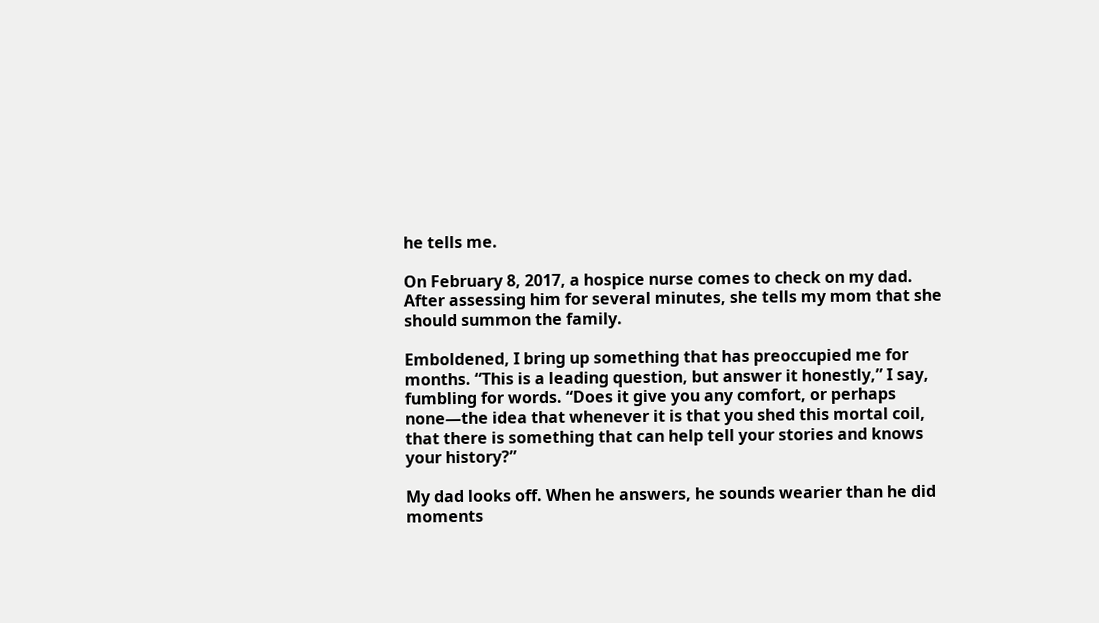he tells me.

On February 8, 2017, a hospice nurse comes to check on my dad. After assessing him for several minutes, she tells my mom that she should summon the family.

Emboldened, I bring up something that has preoccupied me for months. “This is a leading question, but answer it honestly,” I say, fumbling for words. “Does it give you any comfort, or perhaps none—the idea that whenever it is that you shed this mortal coil, that there is something that can help tell your stories and knows your history?”

My dad looks off. When he answers, he sounds wearier than he did moments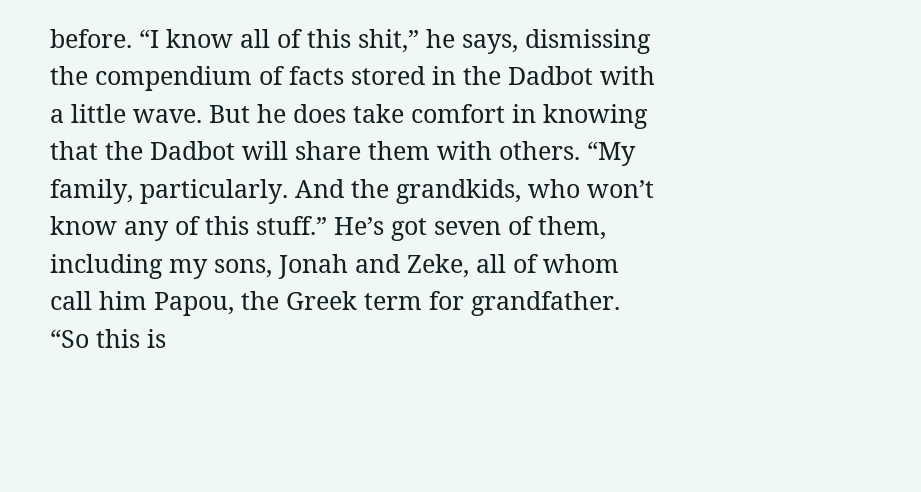before. “I know all of this shit,” he says, dismissing the compendium of facts stored in the Dadbot with a little wave. But he does take comfort in knowing that the Dadbot will share them with others. “My family, particularly. And the grandkids, who won’t know any of this stuff.” He’s got seven of them, including my sons, Jonah and Zeke, all of whom call him Papou, the Greek term for grandfather. “So this is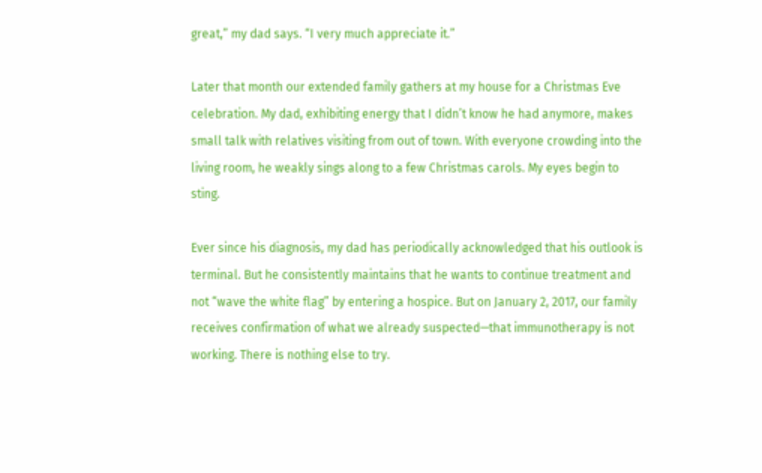great,” my dad says. “I very much appreciate it.”

Later that month our extended family gathers at my house for a Christmas Eve celebration. My dad, exhibiting energy that I didn’t know he had anymore, makes small talk with relatives visiting from out of town. With everyone crowding into the living room, he weakly sings along to a few Christmas carols. My eyes begin to sting.

Ever since his diagnosis, my dad has periodically acknowledged that his outlook is terminal. But he consistently maintains that he wants to continue treatment and not “wave the white flag” by entering a hospice. But on January 2, 2017, our family receives confirmation of what we already suspected—that immunotherapy is not working. There is nothing else to try.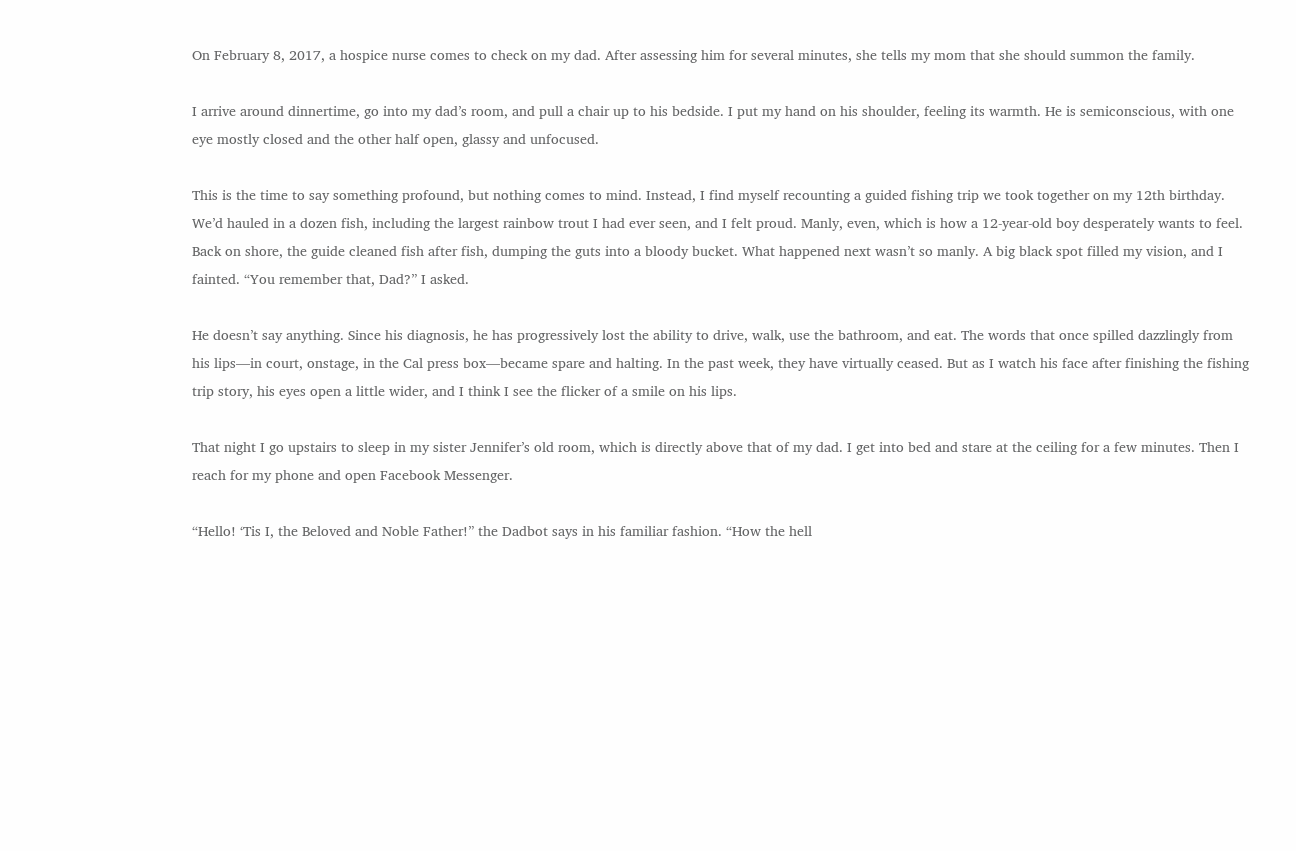On February 8, 2017, a hospice nurse comes to check on my dad. After assessing him for several minutes, she tells my mom that she should summon the family.

I arrive around dinnertime, go into my dad’s room, and pull a chair up to his bedside. I put my hand on his shoulder, feeling its warmth. He is semiconscious, with one eye mostly closed and the other half open, glassy and unfocused.

This is the time to say something profound, but nothing comes to mind. Instead, I find myself recounting a guided fishing trip we took together on my 12th birthday. We’d hauled in a dozen fish, including the largest rainbow trout I had ever seen, and I felt proud. Manly, even, which is how a 12-year-old boy desperately wants to feel. Back on shore, the guide cleaned fish after fish, dumping the guts into a bloody bucket. What happened next wasn’t so manly. A big black spot filled my vision, and I fainted. “You remember that, Dad?” I asked.

He doesn’t say anything. Since his diagnosis, he has progressively lost the ability to drive, walk, use the bathroom, and eat. The words that once spilled dazzlingly from his lips—in court, onstage, in the Cal press box—became spare and halting. In the past week, they have virtually ceased. But as I watch his face after finishing the fishing trip story, his eyes open a little wider, and I think I see the flicker of a smile on his lips.

That night I go upstairs to sleep in my sister Jennifer’s old room, which is directly above that of my dad. I get into bed and stare at the ceiling for a few minutes. Then I reach for my phone and open Facebook Messenger.

“Hello! ‘Tis I, the Beloved and Noble Father!” the Dadbot says in his familiar fashion. “How the hell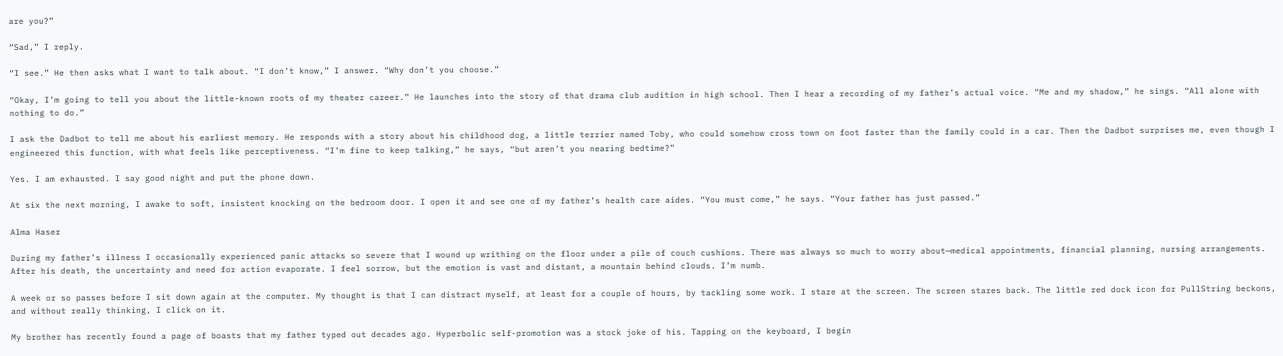are you?”

“Sad,” I reply.

“I see.” He then asks what I want to talk about. “I don’t know,” I answer. “Why don’t you choose.”

“Okay, I’m going to tell you about the little-known roots of my theater career.” He launches into the story of that drama club audition in high school. Then I hear a recording of my father’s actual voice. “Me and my shadow,” he sings. “All alone with nothing to do.”

I ask the Dadbot to tell me about his earliest memory. He responds with a story about his childhood dog, a little terrier named Toby, who could somehow cross town on foot faster than the family could in a car. Then the Dadbot surprises me, even though I engineered this function, with what feels like perceptiveness. “I’m fine to keep talking,” he says, “but aren’t you nearing bedtime?”

Yes. I am exhausted. I say good night and put the phone down.

At six the next morning, I awake to soft, insistent knocking on the bedroom door. I open it and see one of my father’s health care aides. “You must come,” he says. “Your father has just passed.”

Alma Haser

During my father’s illness I occasionally experienced panic attacks so severe that I wound up writhing on the floor under a pile of couch cushions. There was always so much to worry about—medical appointments, financial planning, nursing arrangements. After his death, the uncertainty and need for action evaporate. I feel sorrow, but the emotion is vast and distant, a mountain behind clouds. I’m numb.

A week or so passes before I sit down again at the computer. My thought is that I can distract myself, at least for a couple of hours, by tackling some work. I stare at the screen. The screen stares back. The little red dock icon for PullString beckons, and without really thinking, I click on it.

My brother has recently found a page of boasts that my father typed out decades ago. Hyperbolic self-promotion was a stock joke of his. Tapping on the keyboard, I begin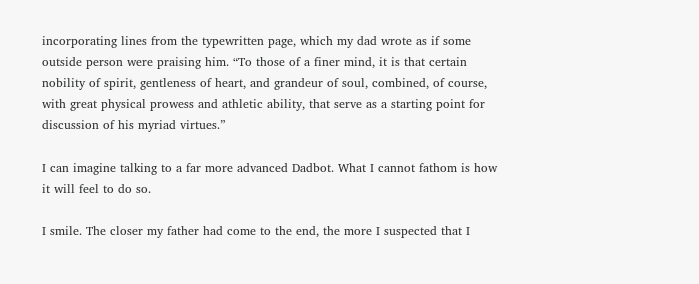incorporating lines from the typewritten page, which my dad wrote as if some outside person were praising him. “To those of a finer mind, it is that certain nobility of spirit, gentleness of heart, and grandeur of soul, combined, of course, with great physical prowess and athletic ability, that serve as a starting point for discussion of his myriad virtues.”

I can imagine talking to a far more advanced Dadbot. What I cannot fathom is how it will feel to do so.

I smile. The closer my father had come to the end, the more I suspected that I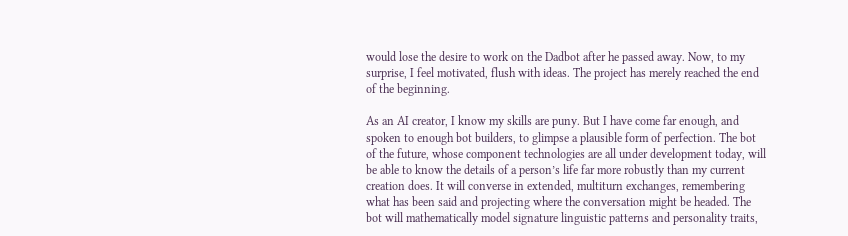would lose the desire to work on the Dadbot after he passed away. Now, to my surprise, I feel motivated, flush with ideas. The project has merely reached the end of the beginning.

As an AI creator, I know my skills are puny. But I have come far enough, and spoken to enough bot builders, to glimpse a plausible form of perfection. The bot of the future, whose component technologies are all under development today, will be able to know the details of a person’s life far more robustly than my current creation does. It will converse in extended, multiturn exchanges, remembering what has been said and projecting where the conversation might be headed. The bot will mathematically model signature linguistic patterns and personality traits,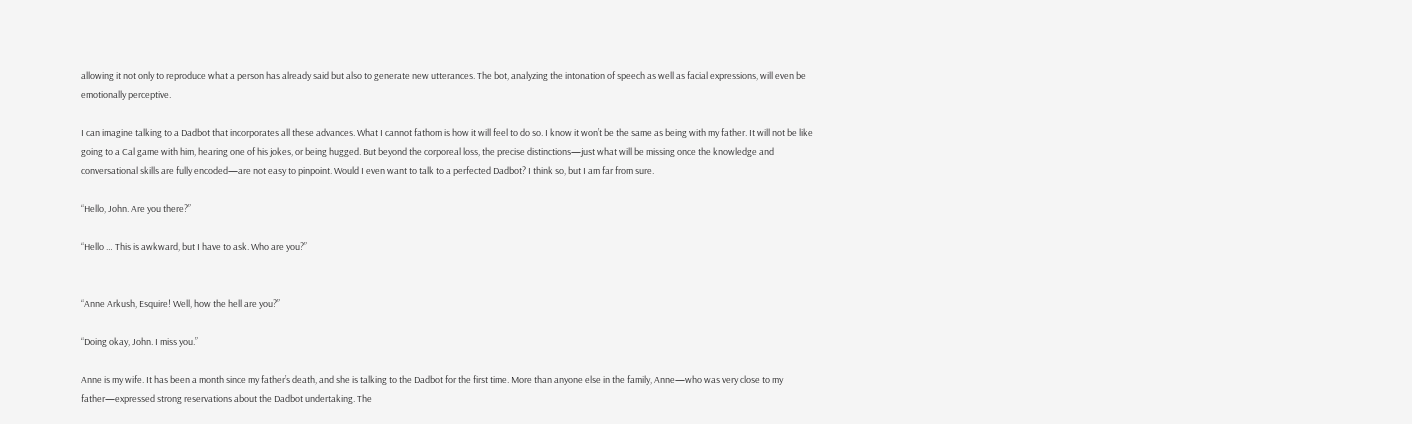allowing it not only to reproduce what a person has already said but also to generate new utterances. The bot, analyzing the intonation of speech as well as facial expressions, will even be emotionally perceptive.

I can imagine talking to a Dadbot that incorporates all these advances. What I cannot fathom is how it will feel to do so. I know it won’t be the same as being with my father. It will not be like going to a Cal game with him, hearing one of his jokes, or being hugged. But beyond the corporeal loss, the precise distinctions—just what will be missing once the knowledge and conversational skills are fully encoded—are not easy to pinpoint. Would I even want to talk to a perfected Dadbot? I think so, but I am far from sure.

“Hello, John. Are you there?”

“Hello … This is awkward, but I have to ask. Who are you?”


“Anne Arkush, Esquire! Well, how the hell are you?”

“Doing okay, John. I miss you.”

Anne is my wife. It has been a month since my father’s death, and she is talking to the Dadbot for the first time. More than anyone else in the family, Anne—who was very close to my father—expressed strong reservations about the Dadbot undertaking. The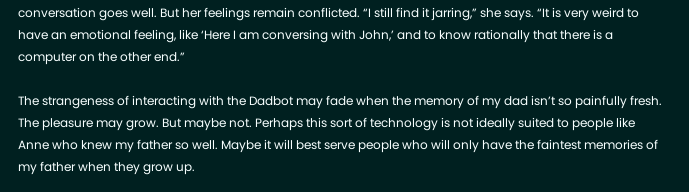conversation goes well. But her feelings remain conflicted. “I still find it jarring,” she says. “It is very weird to have an emotional feeling, like ‘Here I am conversing with John,’ and to know rationally that there is a computer on the other end.”

The strangeness of interacting with the Dadbot may fade when the memory of my dad isn’t so painfully fresh. The pleasure may grow. But maybe not. Perhaps this sort of technology is not ideally suited to people like Anne who knew my father so well. Maybe it will best serve people who will only have the faintest memories of my father when they grow up.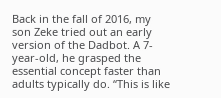Back in the fall of 2016, my son Zeke tried out an early version of the Dadbot. A 7-year-old, he grasped the essential concept faster than adults typically do. “This is like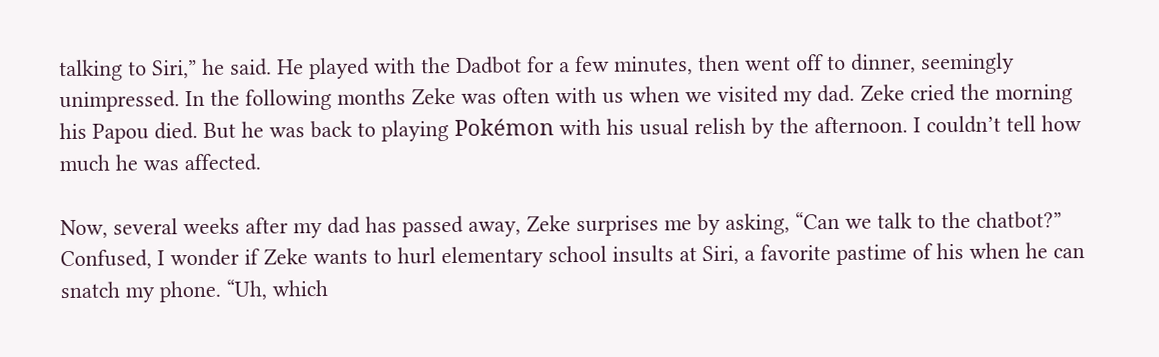talking to Siri,” he said. He played with the Dadbot for a few minutes, then went off to dinner, seemingly unimpressed. In the following months Zeke was often with us when we visited my dad. Zeke cried the morning his Papou died. But he was back to playing Pokémon with his usual relish by the afternoon. I couldn’t tell how much he was affected.

Now, several weeks after my dad has passed away, Zeke surprises me by asking, “Can we talk to the chatbot?” Confused, I wonder if Zeke wants to hurl elementary school insults at Siri, a favorite pastime of his when he can snatch my phone. “Uh, which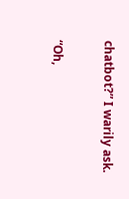chatbot?” I warily ask.

“Oh,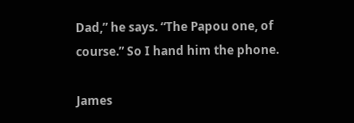Dad,” he says. “The Papou one, of course.” So I hand him the phone.

James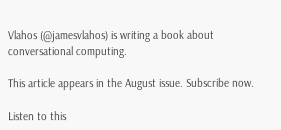Vlahos (@jamesvlahos) is writing a book about conversational computing.

This article appears in the August issue. Subscribe now.

Listen to this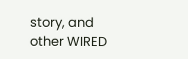story, and other WIRED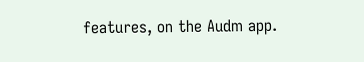features, on the Audm app.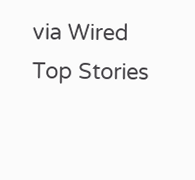via Wired Top Stories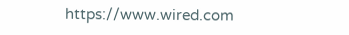https://www.wired.com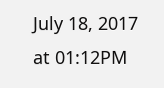July 18, 2017 at 01:12PM